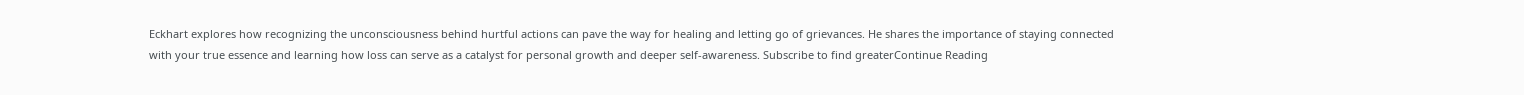Eckhart explores how recognizing the unconsciousness behind hurtful actions can pave the way for healing and letting go of grievances. He shares the importance of staying connected with your true essence and learning how loss can serve as a catalyst for personal growth and deeper self-awareness. Subscribe to find greaterContinue Reading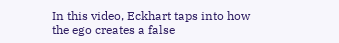In this video, Eckhart taps into how the ego creates a false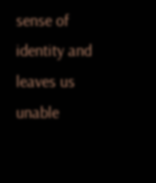sense of identity and leaves us unable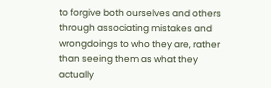to forgive both ourselves and others through associating mistakes and wrongdoings to who they are, rather than seeing them as what they actually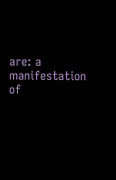are: a manifestation of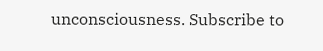unconsciousness. Subscribe to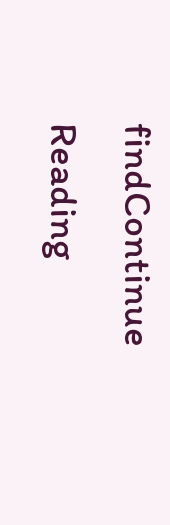findContinue Reading